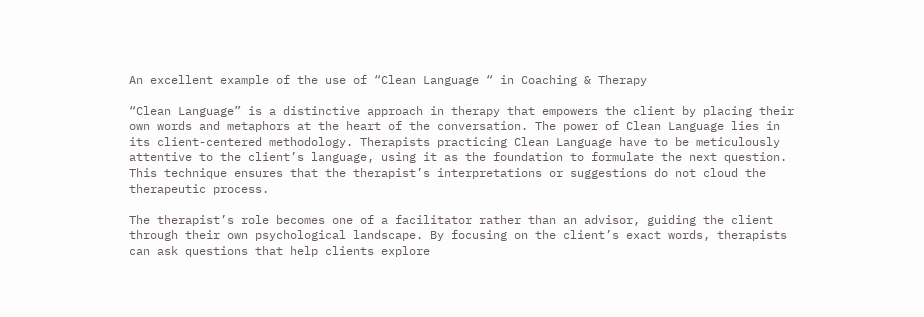An excellent example of the use of “Clean Language “ in Coaching & Therapy

“Clean Language” is a distinctive approach in therapy that empowers the client by placing their own words and metaphors at the heart of the conversation. The power of Clean Language lies in its client-centered methodology. Therapists practicing Clean Language have to be meticulously attentive to the client’s language, using it as the foundation to formulate the next question. This technique ensures that the therapist’s interpretations or suggestions do not cloud the therapeutic process.

The therapist’s role becomes one of a facilitator rather than an advisor, guiding the client through their own psychological landscape. By focusing on the client’s exact words, therapists can ask questions that help clients explore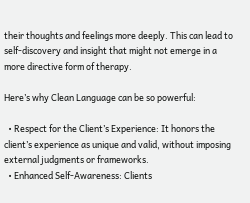their thoughts and feelings more deeply. This can lead to self-discovery and insight that might not emerge in a more directive form of therapy.

Here’s why Clean Language can be so powerful:

  • Respect for the Client’s Experience: It honors the client’s experience as unique and valid, without imposing external judgments or frameworks.
  • Enhanced Self-Awareness: Clients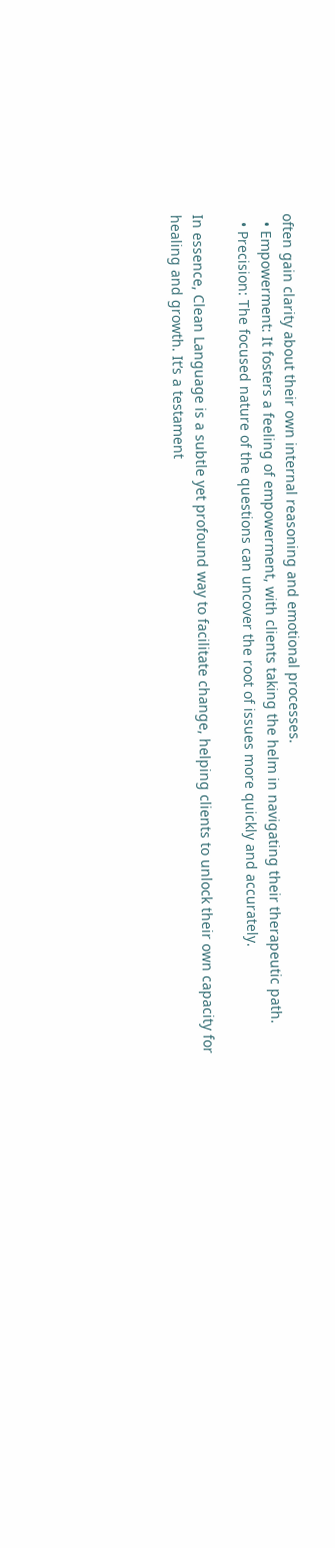often gain clarity about their own internal reasoning and emotional processes.
  • Empowerment: It fosters a feeling of empowerment, with clients taking the helm in navigating their therapeutic path.
  • Precision: The focused nature of the questions can uncover the root of issues more quickly and accurately.

In essence, Clean Language is a subtle yet profound way to facilitate change, helping clients to unlock their own capacity for healing and growth. It’s a testament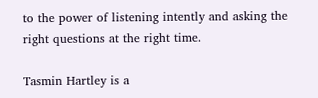to the power of listening intently and asking the right questions at the right time.

Tasmin Hartley is a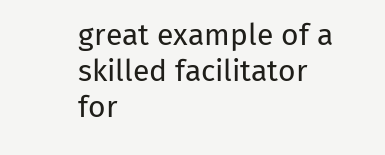great example of a skilled facilitator for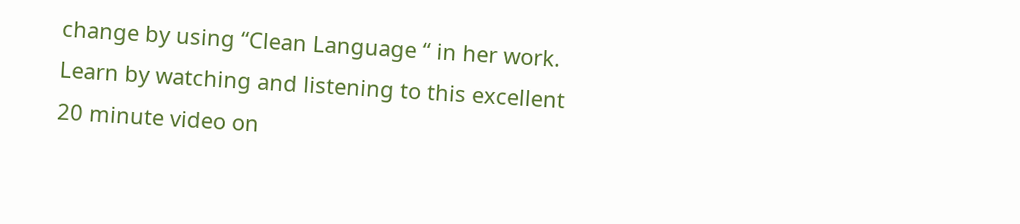change by using “Clean Language “ in her work. Learn by watching and listening to this excellent 20 minute video on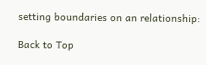setting boundaries on an relationship:

Back to Top